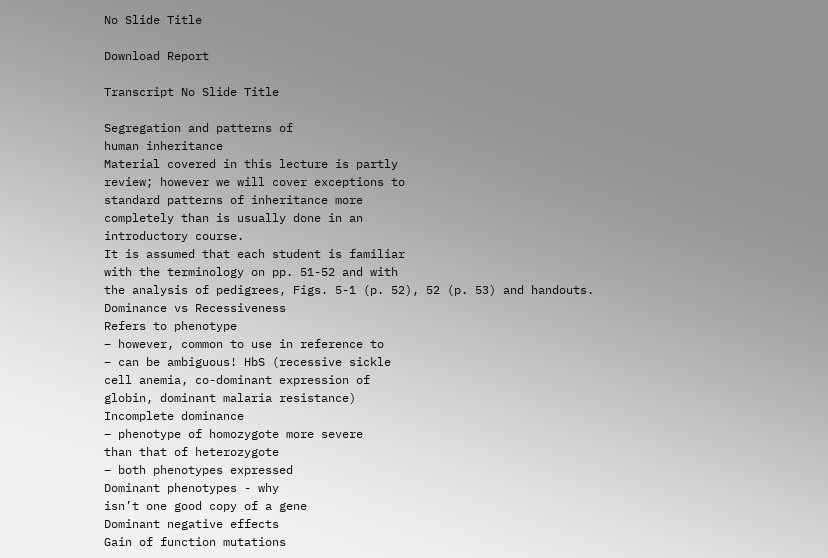No Slide Title

Download Report

Transcript No Slide Title

Segregation and patterns of
human inheritance
Material covered in this lecture is partly
review; however we will cover exceptions to
standard patterns of inheritance more
completely than is usually done in an
introductory course.
It is assumed that each student is familiar
with the terminology on pp. 51-52 and with
the analysis of pedigrees, Figs. 5-1 (p. 52), 52 (p. 53) and handouts.
Dominance vs Recessiveness
Refers to phenotype
– however, common to use in reference to
– can be ambiguous! HbS (recessive sickle
cell anemia, co-dominant expression of
globin, dominant malaria resistance)
Incomplete dominance
– phenotype of homozygote more severe
than that of heterozygote
– both phenotypes expressed
Dominant phenotypes - why
isn’t one good copy of a gene
Dominant negative effects
Gain of function mutations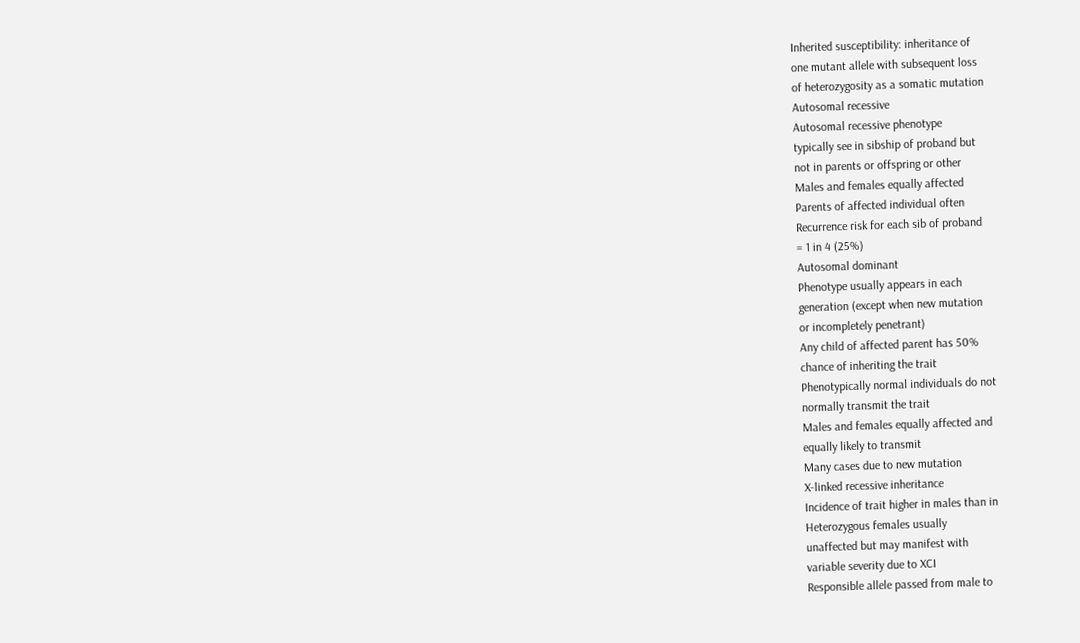Inherited susceptibility: inheritance of
one mutant allele with subsequent loss
of heterozygosity as a somatic mutation
Autosomal recessive
Autosomal recessive phenotype
typically see in sibship of proband but
not in parents or offspring or other
Males and females equally affected
Parents of affected individual often
Recurrence risk for each sib of proband
= 1 in 4 (25%)
Autosomal dominant
Phenotype usually appears in each
generation (except when new mutation
or incompletely penetrant)
Any child of affected parent has 50%
chance of inheriting the trait
Phenotypically normal individuals do not
normally transmit the trait
Males and females equally affected and
equally likely to transmit
Many cases due to new mutation
X-linked recessive inheritance
Incidence of trait higher in males than in
Heterozygous females usually
unaffected but may manifest with
variable severity due to XCI
Responsible allele passed from male to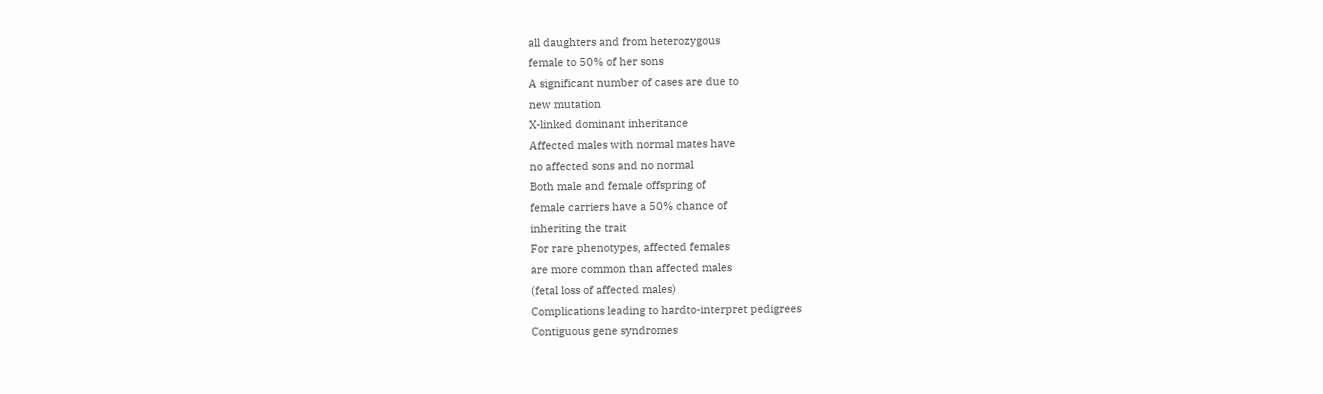all daughters and from heterozygous
female to 50% of her sons
A significant number of cases are due to
new mutation
X-linked dominant inheritance
Affected males with normal mates have
no affected sons and no normal
Both male and female offspring of
female carriers have a 50% chance of
inheriting the trait
For rare phenotypes, affected females
are more common than affected males
(fetal loss of affected males)
Complications leading to hardto-interpret pedigrees
Contiguous gene syndromes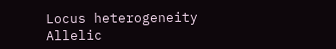Locus heterogeneity
Allelic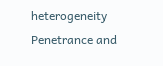heterogeneity
Penetrance and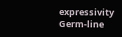expressivity
Germ-line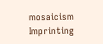mosaicism
Imprinting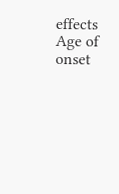effects
Age of onset